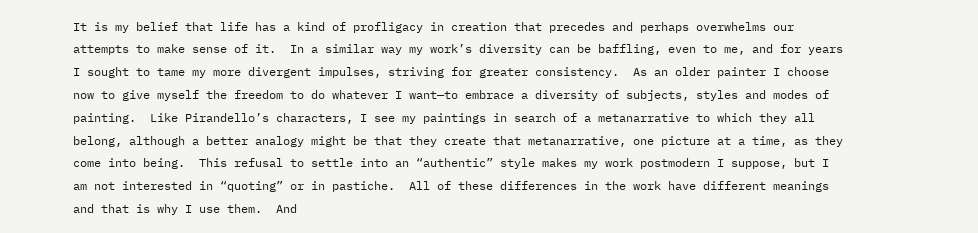It is my belief that life has a kind of profligacy in creation that precedes and perhaps overwhelms our attempts to make sense of it.  In a similar way my work’s diversity can be baffling, even to me, and for years I sought to tame my more divergent impulses, striving for greater consistency.  As an older painter I choose now to give myself the freedom to do whatever I want—to embrace a diversity of subjects, styles and modes of painting.  Like Pirandello’s characters, I see my paintings in search of a metanarrative to which they all belong, although a better analogy might be that they create that metanarrative, one picture at a time, as they come into being.  This refusal to settle into an “authentic” style makes my work postmodern I suppose, but I am not interested in “quoting” or in pastiche.  All of these differences in the work have different meanings and that is why I use them.  And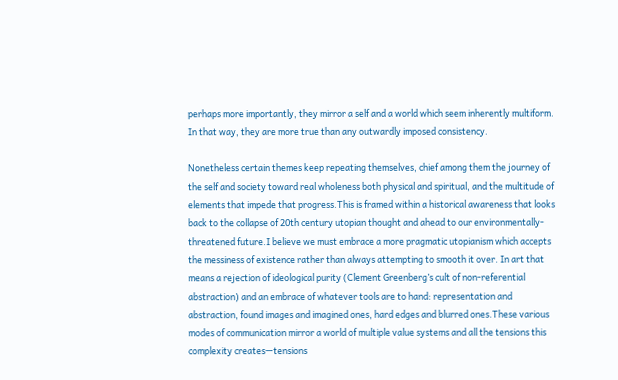perhaps more importantly, they mirror a self and a world which seem inherently multiform.  In that way, they are more true than any outwardly imposed consistency.

Nonetheless certain themes keep repeating themselves, chief among them the journey of the self and society toward real wholeness both physical and spiritual, and the multitude of elements that impede that progress.This is framed within a historical awareness that looks back to the collapse of 20th century utopian thought and ahead to our environmentally-threatened future.I believe we must embrace a more pragmatic utopianism which accepts the messiness of existence rather than always attempting to smooth it over. In art that means a rejection of ideological purity (Clement Greenberg’s cult of non-referential abstraction) and an embrace of whatever tools are to hand: representation and abstraction, found images and imagined ones, hard edges and blurred ones.These various modes of communication mirror a world of multiple value systems and all the tensions this complexity creates—tensions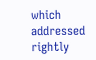which addressed rightly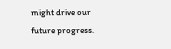might drive our future progress.